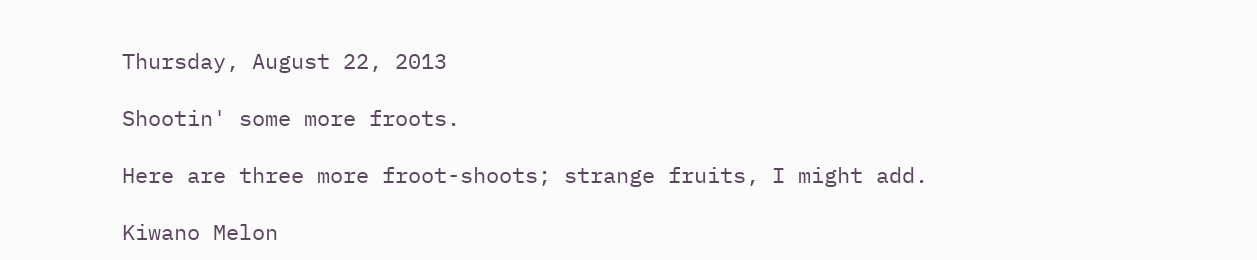Thursday, August 22, 2013

Shootin' some more froots.

Here are three more froot-shoots; strange fruits, I might add.

Kiwano Melon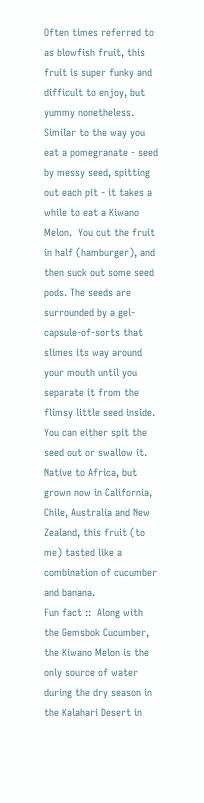Often times referred to as blowfish fruit, this fruit is super funky and difficult to enjoy, but yummy nonetheless.  Similar to the way you eat a pomegranate - seed by messy seed, spitting out each pit - it takes a while to eat a Kiwano Melon.  You cut the fruit in half (hamburger), and then suck out some seed pods. The seeds are surrounded by a gel-capsule-of-sorts that slimes its way around your mouth until you separate it from the flimsy little seed inside.  You can either spit the seed out or swallow it.
Native to Africa, but grown now in California, Chile, Australia and New Zealand, this fruit (to me) tasted like a combination of cucumber and banana.
Fun fact ::  Along with the Gemsbok Cucumber, the Kiwano Melon is the only source of water during the dry season in the Kalahari Desert in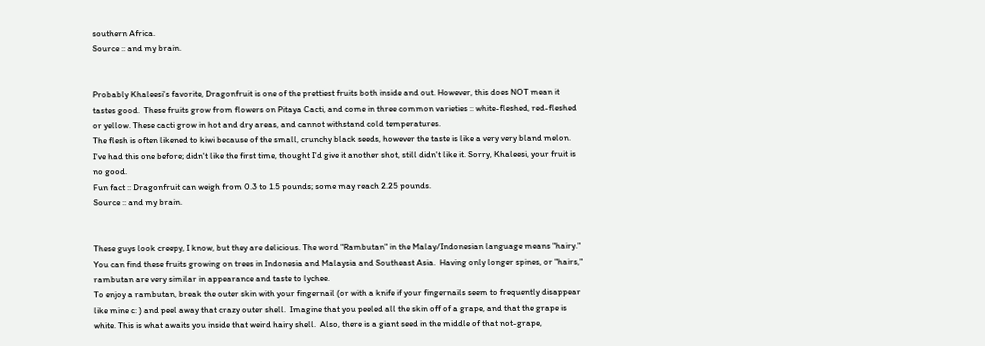southern Africa.
Source :: and my brain.


Probably Khaleesi's favorite, Dragonfruit is one of the prettiest fruits both inside and out. However, this does NOT mean it tastes good.  These fruits grow from flowers on Pitaya Cacti, and come in three common varieties :: white-fleshed, red-fleshed or yellow. These cacti grow in hot and dry areas, and cannot withstand cold temperatures.
The flesh is often likened to kiwi because of the small, crunchy black seeds, however the taste is like a very very bland melon.  I've had this one before; didn't like the first time, thought I'd give it another shot, still didn't like it. Sorry, Khaleesi, your fruit is no good.
Fun fact :: Dragonfruit can weigh from 0.3 to 1.5 pounds; some may reach 2.25 pounds.
Source :: and my brain.


These guys look creepy, I know, but they are delicious. The word "Rambutan" in the Malay/Indonesian language means "hairy."  You can find these fruits growing on trees in Indonesia and Malaysia and Southeast Asia.  Having only longer spines, or "hairs," rambutan are very similar in appearance and taste to lychee.
To enjoy a rambutan, break the outer skin with your fingernail (or with a knife if your fingernails seem to frequently disappear like mine c: ) and peel away that crazy outer shell.  Imagine that you peeled all the skin off of a grape, and that the grape is white. This is what awaits you inside that weird hairy shell.  Also, there is a giant seed in the middle of that not-grape,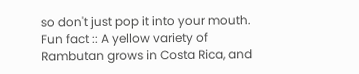so don't just pop it into your mouth.
Fun fact :: A yellow variety of Rambutan grows in Costa Rica, and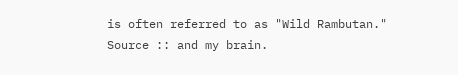is often referred to as "Wild Rambutan."
Source :: and my brain.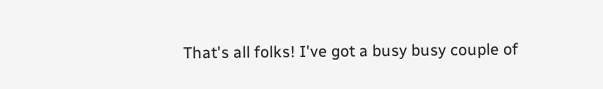That's all folks! I've got a busy busy couple of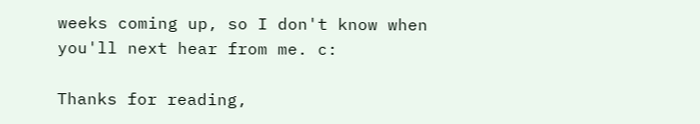weeks coming up, so I don't know when you'll next hear from me. c:

Thanks for reading,